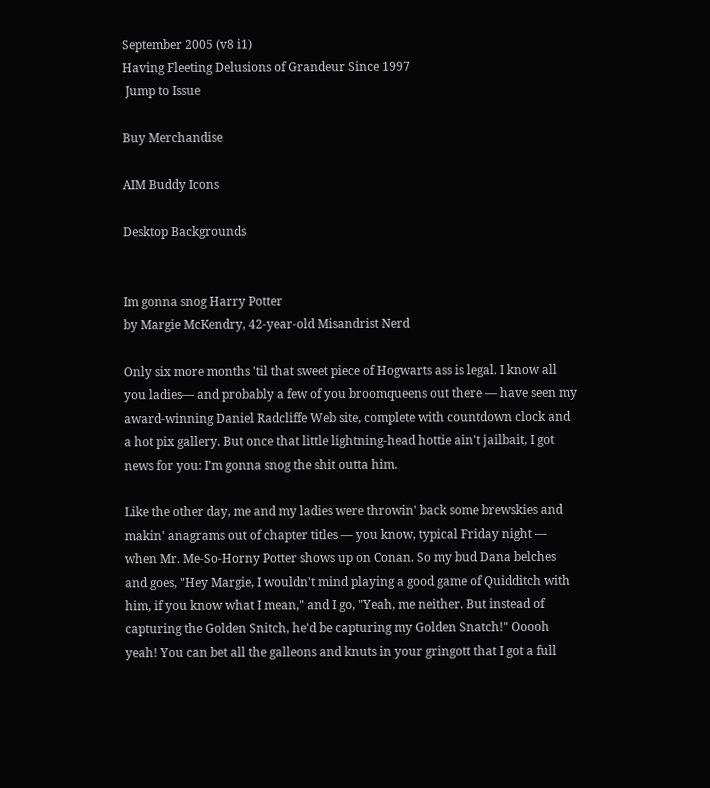September 2005 (v8 i1)
Having Fleeting Delusions of Grandeur Since 1997
 Jump to Issue

Buy Merchandise

AIM Buddy Icons

Desktop Backgrounds


Im gonna snog Harry Potter
by Margie McKendry, 42-year-old Misandrist Nerd

Only six more months 'til that sweet piece of Hogwarts ass is legal. I know all you ladies— and probably a few of you broomqueens out there — have seen my award-winning Daniel Radcliffe Web site, complete with countdown clock and a hot pix gallery. But once that little lightning-head hottie ain't jailbait, I got news for you: I'm gonna snog the shit outta him.

Like the other day, me and my ladies were throwin' back some brewskies and makin' anagrams out of chapter titles — you know, typical Friday night — when Mr. Me-So-Horny Potter shows up on Conan. So my bud Dana belches and goes, "Hey Margie, I wouldn't mind playing a good game of Quidditch with him, if you know what I mean," and I go, "Yeah, me neither. But instead of capturing the Golden Snitch, he'd be capturing my Golden Snatch!" Ooooh yeah! You can bet all the galleons and knuts in your gringott that I got a full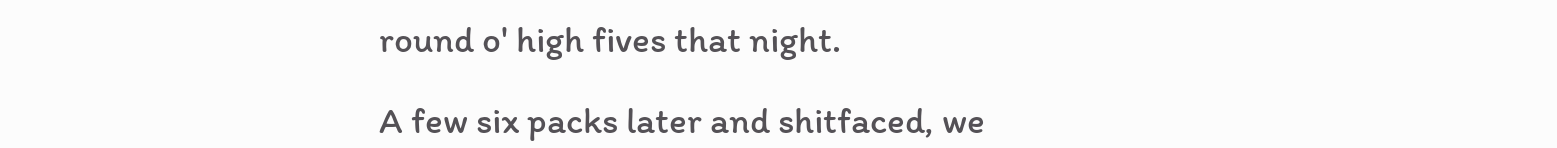round o' high fives that night.

A few six packs later and shitfaced, we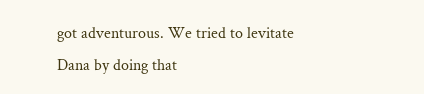got adventurous. We tried to levitate Dana by doing that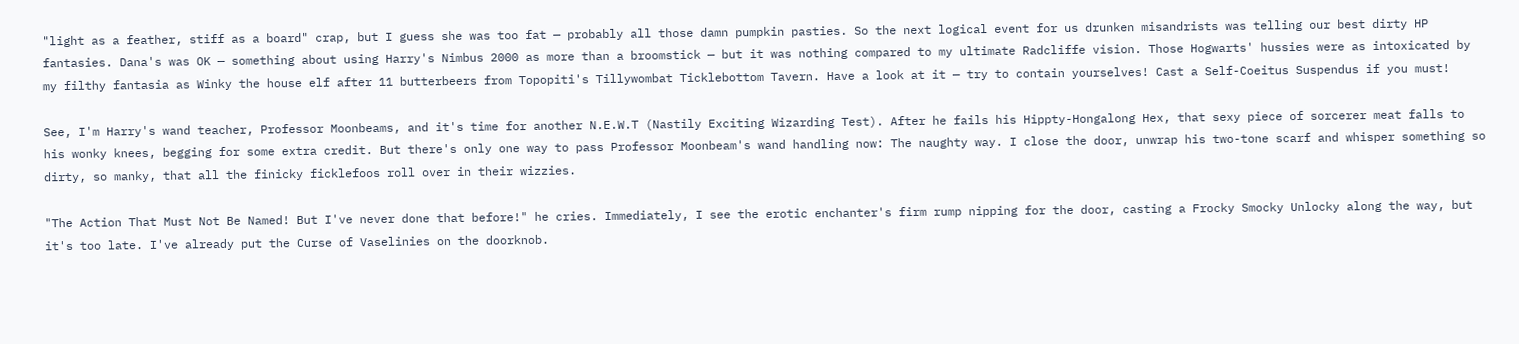"light as a feather, stiff as a board" crap, but I guess she was too fat — probably all those damn pumpkin pasties. So the next logical event for us drunken misandrists was telling our best dirty HP fantasies. Dana's was OK — something about using Harry's Nimbus 2000 as more than a broomstick — but it was nothing compared to my ultimate Radcliffe vision. Those Hogwarts' hussies were as intoxicated by my filthy fantasia as Winky the house elf after 11 butterbeers from Topopiti's Tillywombat Ticklebottom Tavern. Have a look at it — try to contain yourselves! Cast a Self-Coeitus Suspendus if you must!

See, I'm Harry's wand teacher, Professor Moonbeams, and it's time for another N.E.W.T (Nastily Exciting Wizarding Test). After he fails his Hippty-Hongalong Hex, that sexy piece of sorcerer meat falls to his wonky knees, begging for some extra credit. But there's only one way to pass Professor Moonbeam's wand handling now: The naughty way. I close the door, unwrap his two-tone scarf and whisper something so dirty, so manky, that all the finicky ficklefoos roll over in their wizzies.

"The Action That Must Not Be Named! But I've never done that before!" he cries. Immediately, I see the erotic enchanter's firm rump nipping for the door, casting a Frocky Smocky Unlocky along the way, but it's too late. I've already put the Curse of Vaselinies on the doorknob.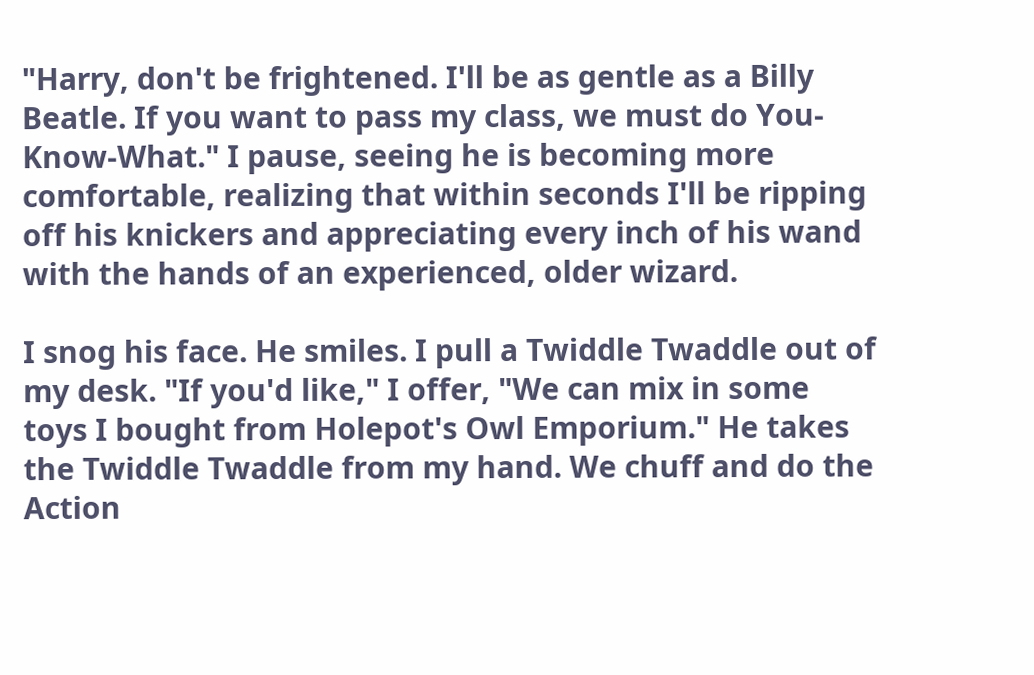"Harry, don't be frightened. I'll be as gentle as a Billy Beatle. If you want to pass my class, we must do You-Know-What." I pause, seeing he is becoming more comfortable, realizing that within seconds I'll be ripping off his knickers and appreciating every inch of his wand with the hands of an experienced, older wizard.

I snog his face. He smiles. I pull a Twiddle Twaddle out of my desk. "If you'd like," I offer, "We can mix in some toys I bought from Holepot's Owl Emporium." He takes the Twiddle Twaddle from my hand. We chuff and do the Action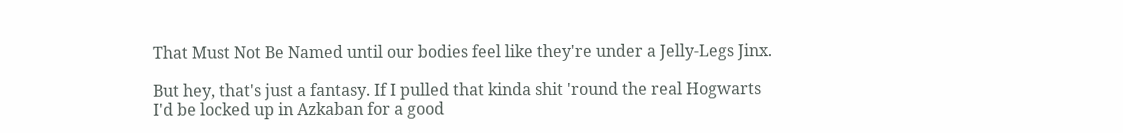That Must Not Be Named until our bodies feel like they're under a Jelly-Legs Jinx.

But hey, that's just a fantasy. If I pulled that kinda shit 'round the real Hogwarts I'd be locked up in Azkaban for a good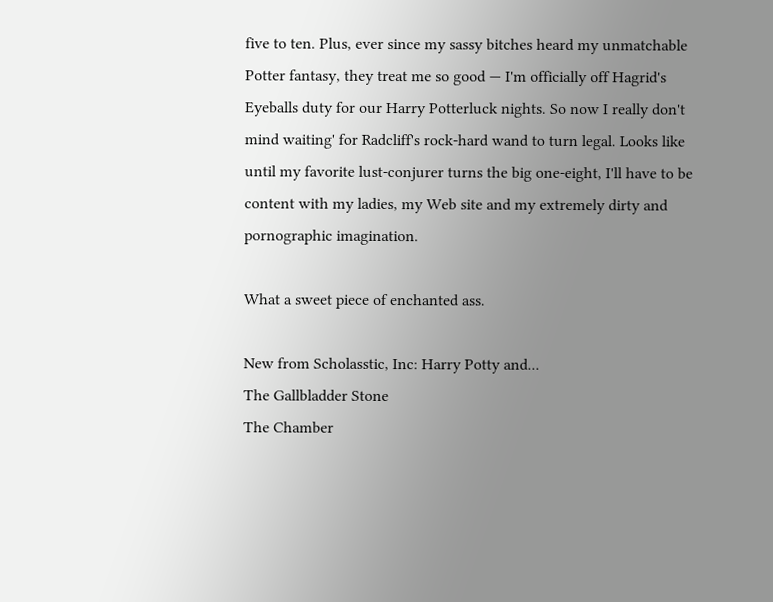five to ten. Plus, ever since my sassy bitches heard my unmatchable Potter fantasy, they treat me so good — I'm officially off Hagrid's Eyeballs duty for our Harry Potterluck nights. So now I really don't mind waiting' for Radcliff's rock-hard wand to turn legal. Looks like until my favorite lust-conjurer turns the big one-eight, I'll have to be content with my ladies, my Web site and my extremely dirty and pornographic imagination.

What a sweet piece of enchanted ass.

New from Scholasstic, Inc: Harry Potty and...
The Gallbladder Stone
The Chamber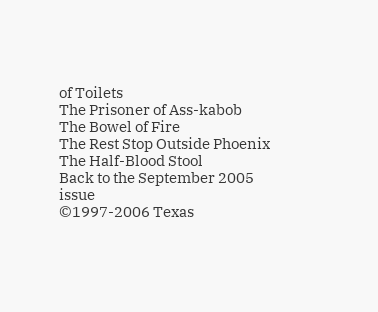of Toilets
The Prisoner of Ass-kabob
The Bowel of Fire
The Rest Stop Outside Phoenix
The Half-Blood Stool
Back to the September 2005 issue
©1997-2006 Texas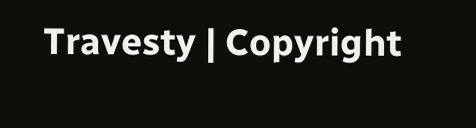Travesty | Copyright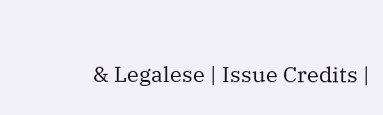& Legalese | Issue Credits |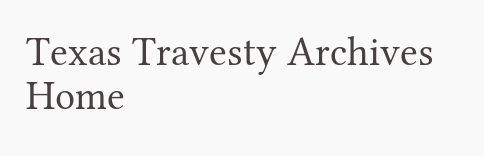Texas Travesty Archives Home